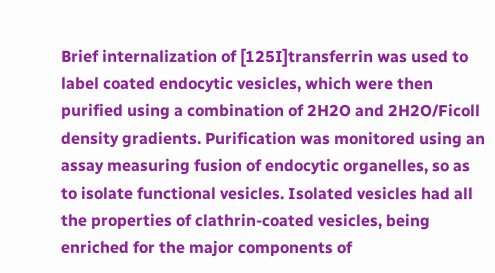Brief internalization of [125I]transferrin was used to label coated endocytic vesicles, which were then purified using a combination of 2H2O and 2H2O/Ficoll density gradients. Purification was monitored using an assay measuring fusion of endocytic organelles, so as to isolate functional vesicles. Isolated vesicles had all the properties of clathrin-coated vesicles, being enriched for the major components of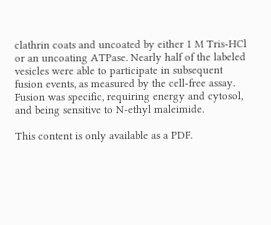clathrin coats and uncoated by either 1 M Tris-HCl or an uncoating ATPase. Nearly half of the labeled vesicles were able to participate in subsequent fusion events, as measured by the cell-free assay. Fusion was specific, requiring energy and cytosol, and being sensitive to N-ethyl maleimide.

This content is only available as a PDF.